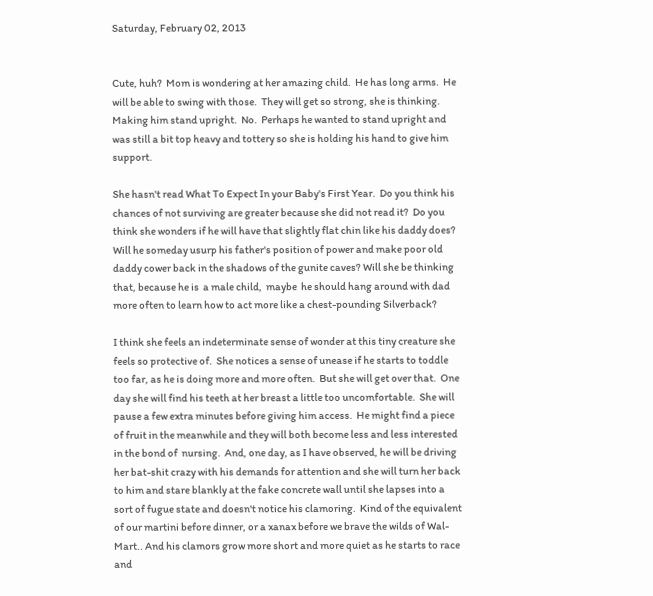Saturday, February 02, 2013


Cute, huh?  Mom is wondering at her amazing child.  He has long arms.  He will be able to swing with those.  They will get so strong, she is thinking.  Making him stand upright.  No.  Perhaps he wanted to stand upright and was still a bit top heavy and tottery so she is holding his hand to give him support.

She hasn't read What To Expect In your Baby's First Year.  Do you think his chances of not surviving are greater because she did not read it?  Do you think she wonders if he will have that slightly flat chin like his daddy does?  Will he someday usurp his father's position of power and make poor old daddy cower back in the shadows of the gunite caves? Will she be thinking that, because he is  a male child,  maybe  he should hang around with dad more often to learn how to act more like a chest-pounding Silverback?

I think she feels an indeterminate sense of wonder at this tiny creature she feels so protective of.  She notices a sense of unease if he starts to toddle too far, as he is doing more and more often.  But she will get over that.  One day she will find his teeth at her breast a little too uncomfortable.  She will pause a few extra minutes before giving him access.  He might find a piece of fruit in the meanwhile and they will both become less and less interested in the bond of  nursing.  And, one day, as I have observed, he will be driving her bat-shit crazy with his demands for attention and she will turn her back to him and stare blankly at the fake concrete wall until she lapses into a sort of fugue state and doesn't notice his clamoring.  Kind of the equivalent of our martini before dinner, or a xanax before we brave the wilds of Wal-Mart.. And his clamors grow more short and more quiet as he starts to race and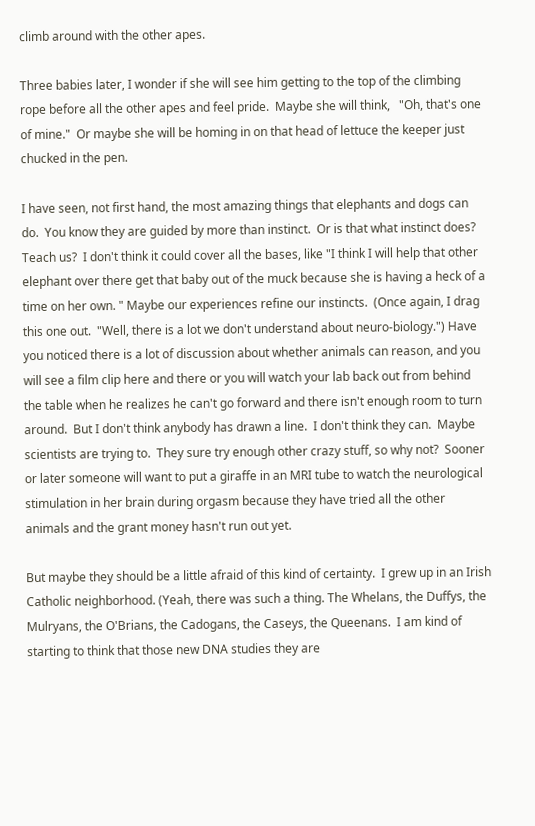climb around with the other apes.

Three babies later, I wonder if she will see him getting to the top of the climbing rope before all the other apes and feel pride.  Maybe she will think,   "Oh, that's one of mine."  Or maybe she will be homing in on that head of lettuce the keeper just chucked in the pen.

I have seen, not first hand, the most amazing things that elephants and dogs can do.  You know they are guided by more than instinct.  Or is that what instinct does?  Teach us?  I don't think it could cover all the bases, like "I think I will help that other elephant over there get that baby out of the muck because she is having a heck of a time on her own. " Maybe our experiences refine our instincts.  (Once again, I drag this one out.  "Well, there is a lot we don't understand about neuro-biology.") Have you noticed there is a lot of discussion about whether animals can reason, and you will see a film clip here and there or you will watch your lab back out from behind the table when he realizes he can't go forward and there isn't enough room to turn around.  But I don't think anybody has drawn a line.  I don't think they can.  Maybe scientists are trying to.  They sure try enough other crazy stuff, so why not?  Sooner or later someone will want to put a giraffe in an MRI tube to watch the neurological stimulation in her brain during orgasm because they have tried all the other animals and the grant money hasn't run out yet.

But maybe they should be a little afraid of this kind of certainty.  I grew up in an Irish Catholic neighborhood. (Yeah, there was such a thing. The Whelans, the Duffys, the Mulryans, the O'Brians, the Cadogans, the Caseys, the Queenans.  I am kind of starting to think that those new DNA studies they are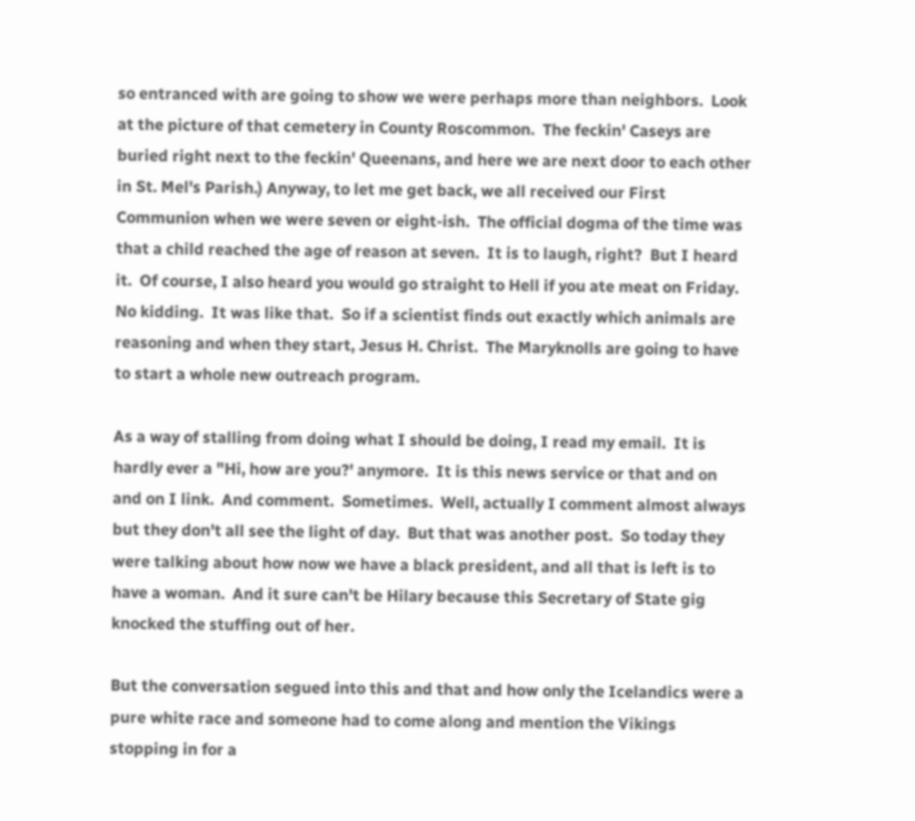so entranced with are going to show we were perhaps more than neighbors.  Look at the picture of that cemetery in County Roscommon.  The feckin' Caseys are buried right next to the feckin' Queenans, and here we are next door to each other in St. Mel's Parish.) Anyway, to let me get back, we all received our First Communion when we were seven or eight-ish.  The official dogma of the time was that a child reached the age of reason at seven.  It is to laugh, right?  But I heard it.  Of course, I also heard you would go straight to Hell if you ate meat on Friday.  No kidding.  It was like that.  So if a scientist finds out exactly which animals are reasoning and when they start, Jesus H. Christ.  The Maryknolls are going to have to start a whole new outreach program.

As a way of stalling from doing what I should be doing, I read my email.  It is hardly ever a "Hi, how are you?' anymore.  It is this news service or that and on and on I link.  And comment.  Sometimes.  Well, actually I comment almost always but they don't all see the light of day.  But that was another post.  So today they were talking about how now we have a black president, and all that is left is to have a woman.  And it sure can't be Hilary because this Secretary of State gig knocked the stuffing out of her.

But the conversation segued into this and that and how only the Icelandics were a pure white race and someone had to come along and mention the Vikings stopping in for a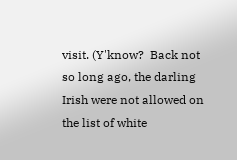visit. (Y'know?  Back not so long ago, the darling Irish were not allowed on the list of white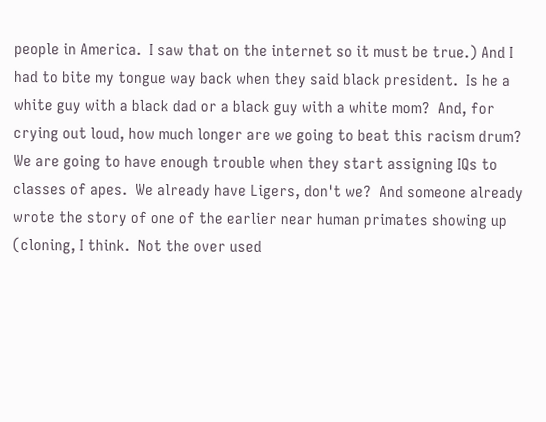people in America.  I saw that on the internet so it must be true.) And I had to bite my tongue way back when they said black president.  Is he a white guy with a black dad or a black guy with a white mom?  And, for crying out loud, how much longer are we going to beat this racism drum?  We are going to have enough trouble when they start assigning IQs to classes of apes.  We already have Ligers, don't we?  And someone already wrote the story of one of the earlier near human primates showing up (cloning, I think.  Not the over used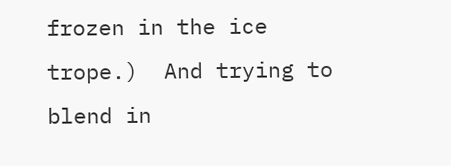frozen in the ice trope.)  And trying to blend in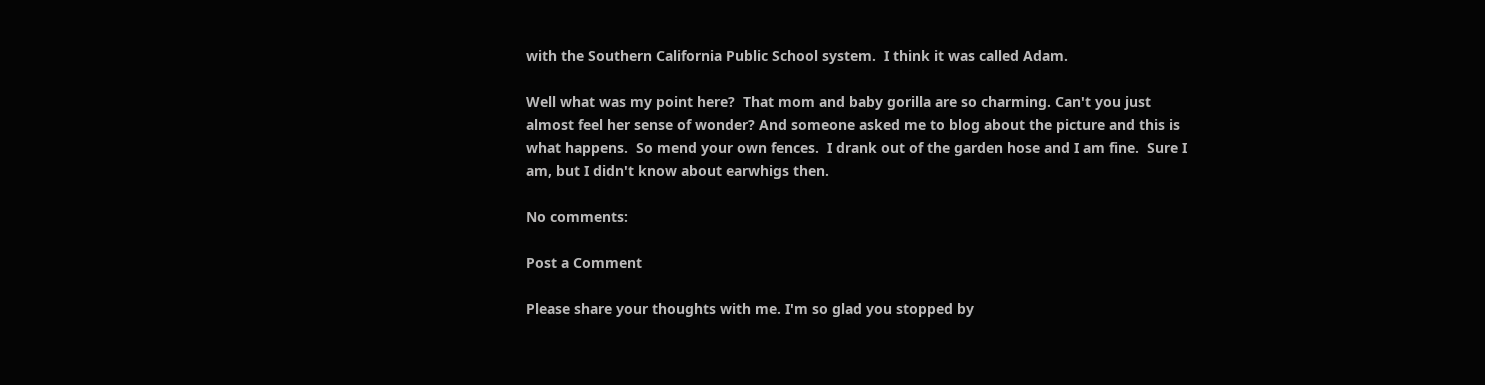with the Southern California Public School system.  I think it was called Adam.

Well what was my point here?  That mom and baby gorilla are so charming. Can't you just almost feel her sense of wonder? And someone asked me to blog about the picture and this is what happens.  So mend your own fences.  I drank out of the garden hose and I am fine.  Sure I am, but I didn't know about earwhigs then.

No comments:

Post a Comment

Please share your thoughts with me. I'm so glad you stopped by